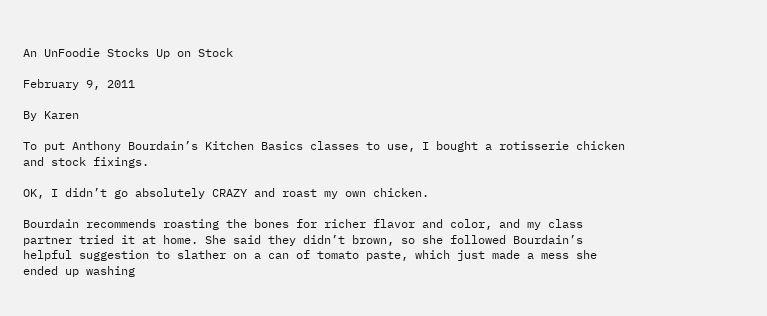An UnFoodie Stocks Up on Stock

February 9, 2011

By Karen

To put Anthony Bourdain’s Kitchen Basics classes to use, I bought a rotisserie chicken and stock fixings.

OK, I didn’t go absolutely CRAZY and roast my own chicken.

Bourdain recommends roasting the bones for richer flavor and color, and my class partner tried it at home. She said they didn’t brown, so she followed Bourdain’s helpful suggestion to slather on a can of tomato paste, which just made a mess she ended up washing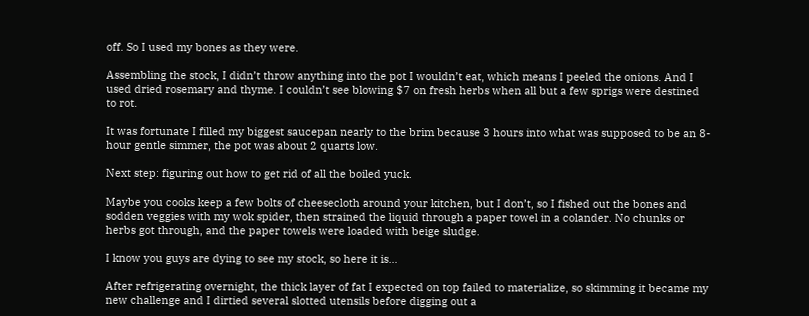off. So I used my bones as they were.

Assembling the stock, I didn’t throw anything into the pot I wouldn’t eat, which means I peeled the onions. And I used dried rosemary and thyme. I couldn’t see blowing $7 on fresh herbs when all but a few sprigs were destined to rot.

It was fortunate I filled my biggest saucepan nearly to the brim because 3 hours into what was supposed to be an 8-hour gentle simmer, the pot was about 2 quarts low.

Next step: figuring out how to get rid of all the boiled yuck.

Maybe you cooks keep a few bolts of cheesecloth around your kitchen, but I don’t, so I fished out the bones and sodden veggies with my wok spider, then strained the liquid through a paper towel in a colander. No chunks or herbs got through, and the paper towels were loaded with beige sludge.

I know you guys are dying to see my stock, so here it is…

After refrigerating overnight, the thick layer of fat I expected on top failed to materialize, so skimming it became my new challenge and I dirtied several slotted utensils before digging out a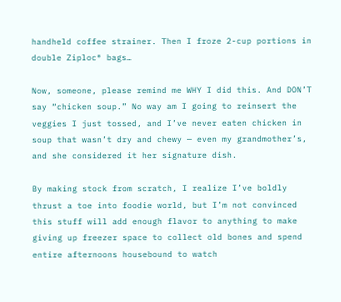handheld coffee strainer. Then I froze 2-cup portions in double Ziploc® bags…

Now, someone, please remind me WHY I did this. And DON’T say “chicken soup.” No way am I going to reinsert the veggies I just tossed, and I’ve never eaten chicken in soup that wasn’t dry and chewy — even my grandmother’s, and she considered it her signature dish.

By making stock from scratch, I realize I’ve boldly thrust a toe into foodie world, but I’m not convinced this stuff will add enough flavor to anything to make giving up freezer space to collect old bones and spend entire afternoons housebound to watch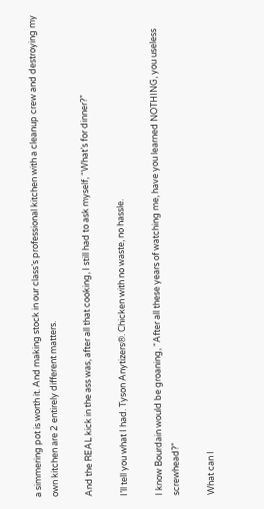a simmering pot is worth it. And making stock in our class’s professional kitchen with a cleanup crew and destroying my own kitchen are 2 entirely different matters.

And the REAL kick in the ass was, after all that cooking, I still had to ask myself, “What’s for dinner?”

I’ll tell you what I had. Tyson Anytizers®. Chicken with no waste, no hassle.

I know Bourdain would be groaning, “After all these years of watching me, have you learned NOTHING, you useless screwhead?”

What can I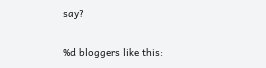say?

%d bloggers like this: